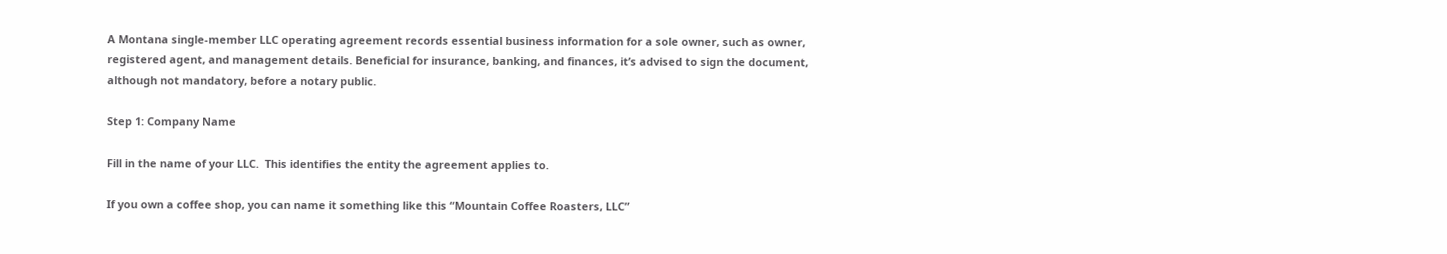A Montana single-member LLC operating agreement records essential business information for a sole owner, such as owner, registered agent, and management details. Beneficial for insurance, banking, and finances, it’s advised to sign the document, although not mandatory, before a notary public.

Step 1: Company Name

Fill in the name of your LLC.  This identifies the entity the agreement applies to.

If you own a coffee shop, you can name it something like this “Mountain Coffee Roasters, LLC”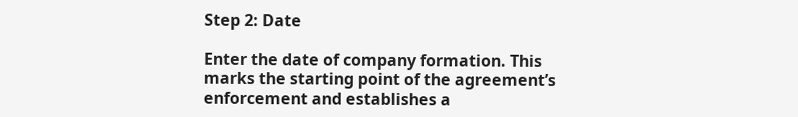Step 2: Date

Enter the date of company formation. This marks the starting point of the agreement’s enforcement and establishes a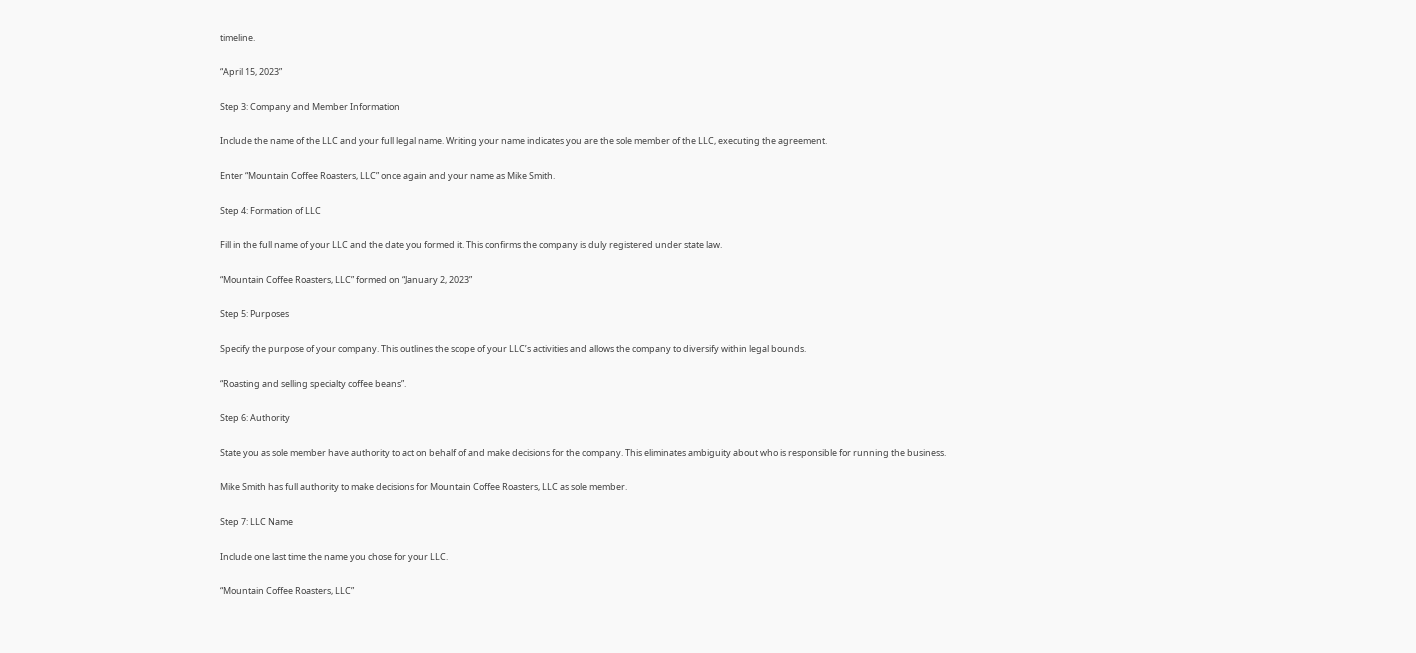timeline.

“April 15, 2023”

Step 3: Company and Member Information

Include the name of the LLC and your full legal name. Writing your name indicates you are the sole member of the LLC, executing the agreement.

Enter “Mountain Coffee Roasters, LLC” once again and your name as Mike Smith.

Step 4: Formation of LLC

Fill in the full name of your LLC and the date you formed it. This confirms the company is duly registered under state law.

“Mountain Coffee Roasters, LLC” formed on “January 2, 2023”

Step 5: Purposes

Specify the purpose of your company. This outlines the scope of your LLC’s activities and allows the company to diversify within legal bounds.

“Roasting and selling specialty coffee beans”.

Step 6: Authority

State you as sole member have authority to act on behalf of and make decisions for the company. This eliminates ambiguity about who is responsible for running the business.

Mike Smith has full authority to make decisions for Mountain Coffee Roasters, LLC as sole member.

Step 7: LLC Name

Include one last time the name you chose for your LLC.

“Mountain Coffee Roasters, LLC”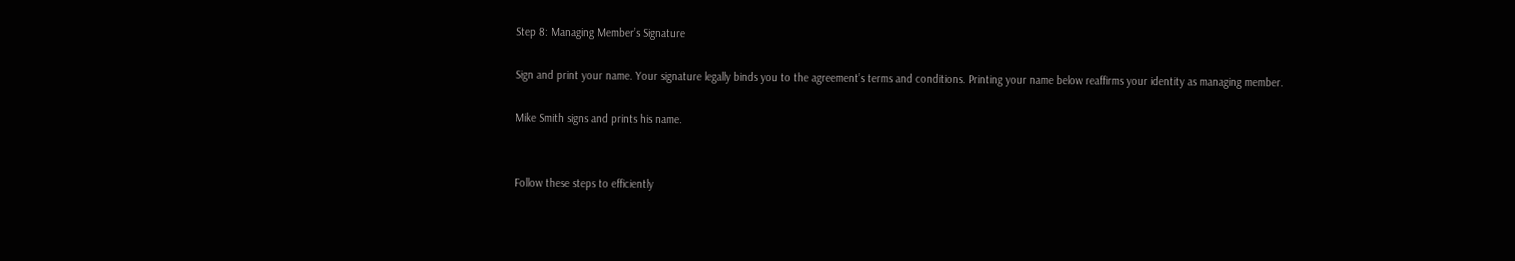Step 8: Managing Member’s Signature

Sign and print your name. Your signature legally binds you to the agreement’s terms and conditions. Printing your name below reaffirms your identity as managing member.

Mike Smith signs and prints his name.


Follow these steps to efficiently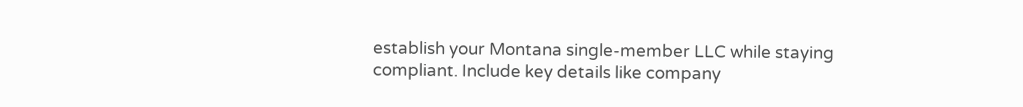establish your Montana single-member LLC while staying compliant. Include key details like company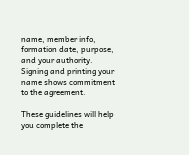name, member info, formation date, purpose, and your authority. Signing and printing your name shows commitment to the agreement.

These guidelines will help you complete the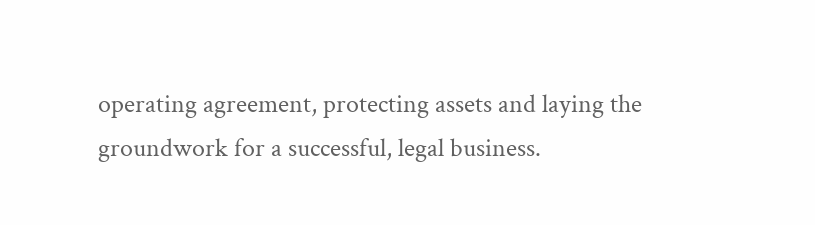operating agreement, protecting assets and laying the groundwork for a successful, legal business.